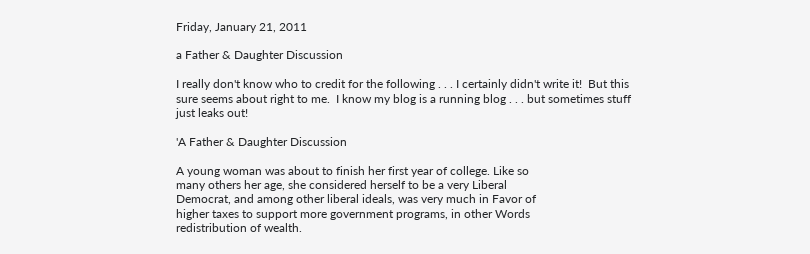Friday, January 21, 2011

a Father & Daughter Discussion

I really don't know who to credit for the following . . . I certainly didn't write it!  But this sure seems about right to me.  I know my blog is a running blog . . . but sometimes stuff just leaks out!

'A Father & Daughter Discussion

A young woman was about to finish her first year of college. Like so
many others her age, she considered herself to be a very Liberal
Democrat, and among other liberal ideals, was very much in Favor of
higher taxes to support more government programs, in other Words
redistribution of wealth.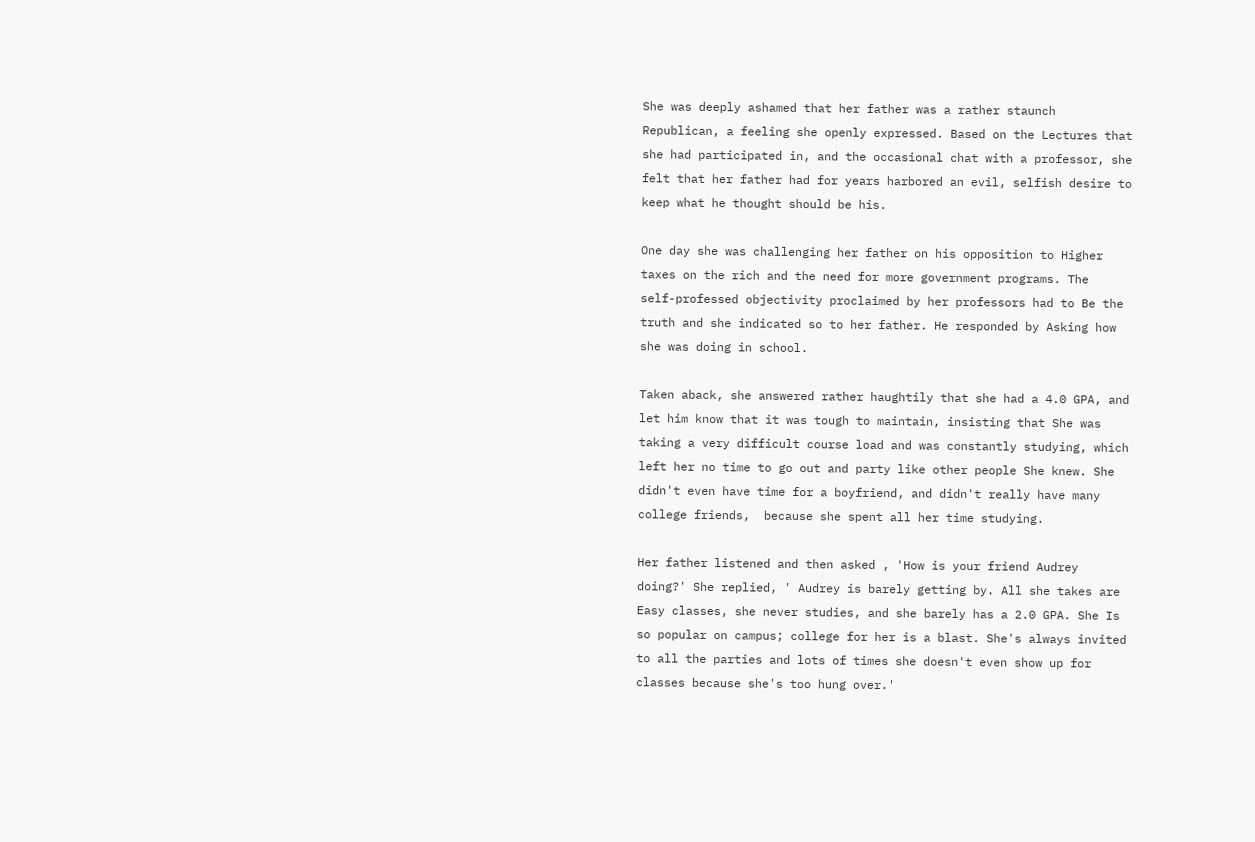She was deeply ashamed that her father was a rather staunch
Republican, a feeling she openly expressed. Based on the Lectures that
she had participated in, and the occasional chat with a professor, she
felt that her father had for years harbored an evil, selfish desire to
keep what he thought should be his.

One day she was challenging her father on his opposition to Higher
taxes on the rich and the need for more government programs. The
self-professed objectivity proclaimed by her professors had to Be the
truth and she indicated so to her father. He responded by Asking how
she was doing in school.

Taken aback, she answered rather haughtily that she had a 4.0 GPA, and
let him know that it was tough to maintain, insisting that She was
taking a very difficult course load and was constantly studying, which
left her no time to go out and party like other people She knew. She
didn't even have time for a boyfriend, and didn't really have many
college friends,  because she spent all her time studying.

Her father listened and then asked , 'How is your friend Audrey
doing?' She replied, ' Audrey is barely getting by. All she takes are
Easy classes, she never studies, and she barely has a 2.0 GPA. She Is
so popular on campus; college for her is a blast. She's always invited
to all the parties and lots of times she doesn't even show up for
classes because she's too hung over.'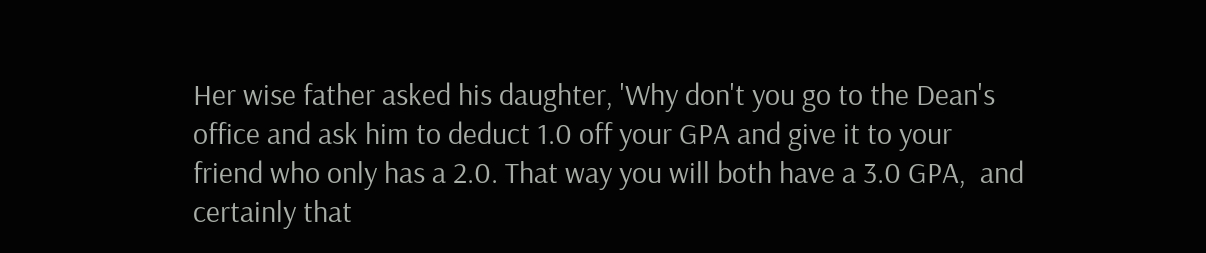Her wise father asked his daughter, 'Why don't you go to the Dean's
office and ask him to deduct 1.0 off your GPA and give it to your
friend who only has a 2.0. That way you will both have a 3.0 GPA,  and
certainly that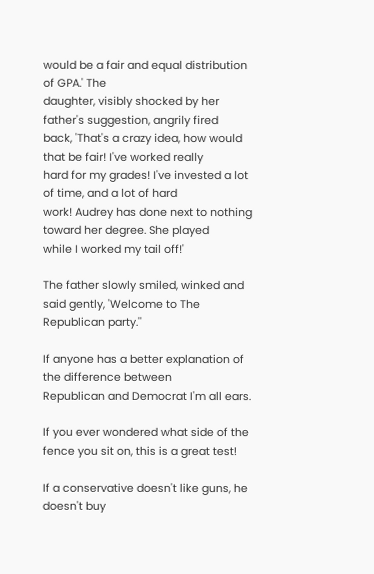would be a fair and equal distribution of GPA.' The
daughter, visibly shocked by her father's suggestion, angrily fired
back, 'That's a crazy idea, how would that be fair! I've worked really
hard for my grades! I've invested a lot of time, and a lot of hard
work! Audrey has done next to nothing toward her degree. She played
while I worked my tail off!'

The father slowly smiled, winked and said gently, 'Welcome to The
Republican party.''

If anyone has a better explanation of the difference between
Republican and Democrat I'm all ears.

If you ever wondered what side of the fence you sit on, this is a great test!

If a conservative doesn't like guns, he doesn't buy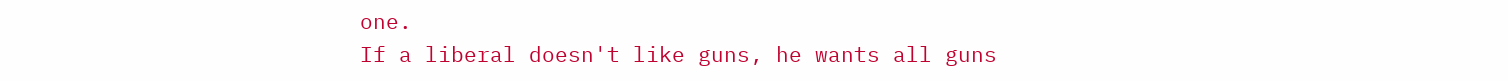one.
If a liberal doesn't like guns, he wants all guns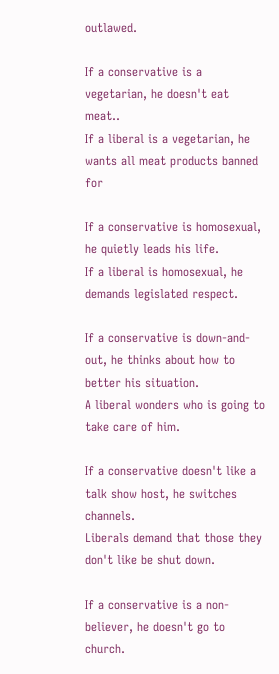outlawed.

If a conservative is a vegetarian, he doesn't eat meat..
If a liberal is a vegetarian, he wants all meat products banned for

If a conservative is homosexual, he quietly leads his life.
If a liberal is homosexual, he demands legislated respect.

If a conservative is down-and-out, he thinks about how to better his situation.
A liberal wonders who is going to take care of him.

If a conservative doesn't like a talk show host, he switches channels.
Liberals demand that those they don't like be shut down.

If a conservative is a non-believer, he doesn't go to church.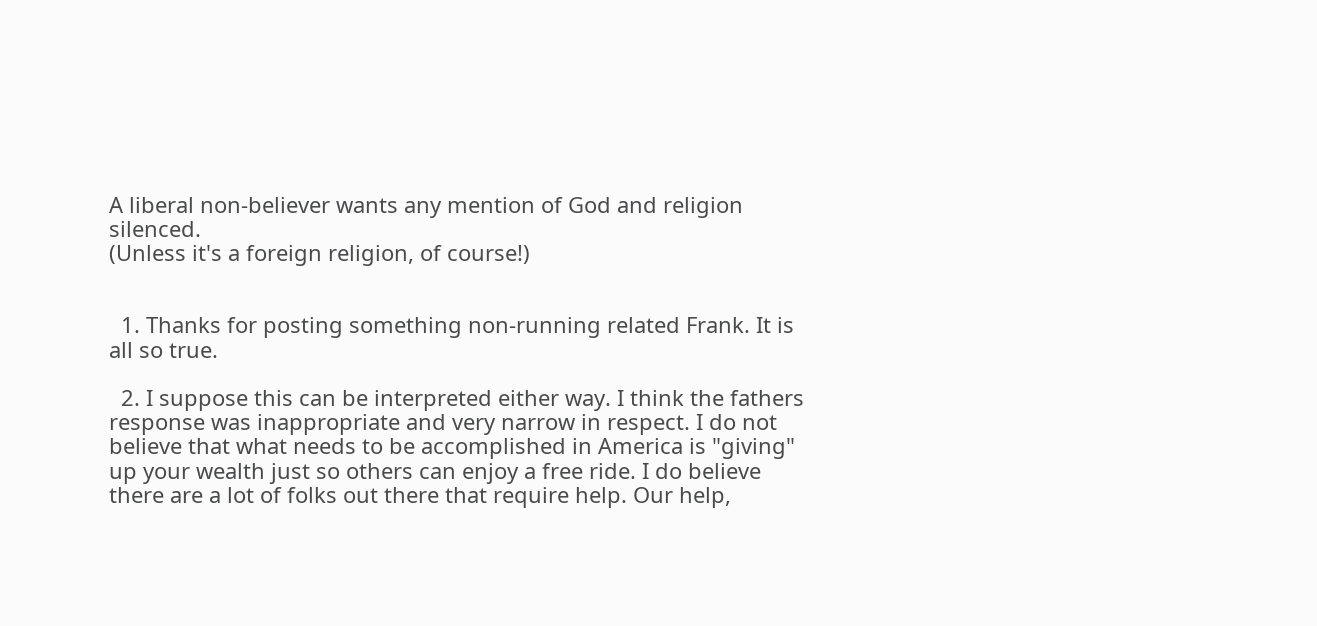A liberal non-believer wants any mention of God and religion silenced.
(Unless it's a foreign religion, of course!)


  1. Thanks for posting something non-running related Frank. It is all so true.

  2. I suppose this can be interpreted either way. I think the fathers response was inappropriate and very narrow in respect. I do not believe that what needs to be accomplished in America is "giving" up your wealth just so others can enjoy a free ride. I do believe there are a lot of folks out there that require help. Our help,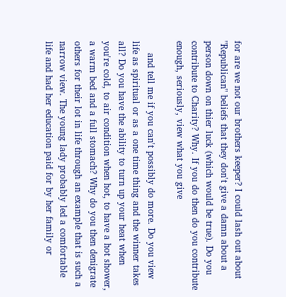for are we not our brothers keeper? I could lash out about "Republican" beliefs that they don't give a damn about a person down on thier luck (which would be true). Do you contribute to Charity? Why. If you do then do you contribute enough, seriously, view what you give

    and tell me if you can't possibly do more. Do you view life as spiritual or as a one time thing and the winner takes all? Do you have the ability to turn up your heat when you're cold, to air condition when hot, to have a hot shower, a warm bed and a full stomach? Why do you then denigrate others for their lot in life through an example that is such a narrow view. The young lady probably led a comfortable life and had her education paid for by her family or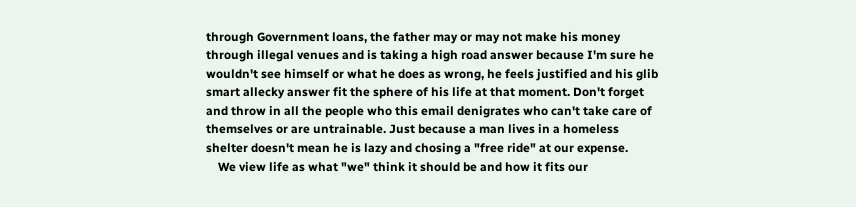through Government loans, the father may or may not make his money through illegal venues and is taking a high road answer because I'm sure he wouldn't see himself or what he does as wrong, he feels justified and his glib smart allecky answer fit the sphere of his life at that moment. Don't forget and throw in all the people who this email denigrates who can't take care of themselves or are untrainable. Just because a man lives in a homeless shelter doesn't mean he is lazy and chosing a "free ride" at our expense.
    We view life as what "we" think it should be and how it fits our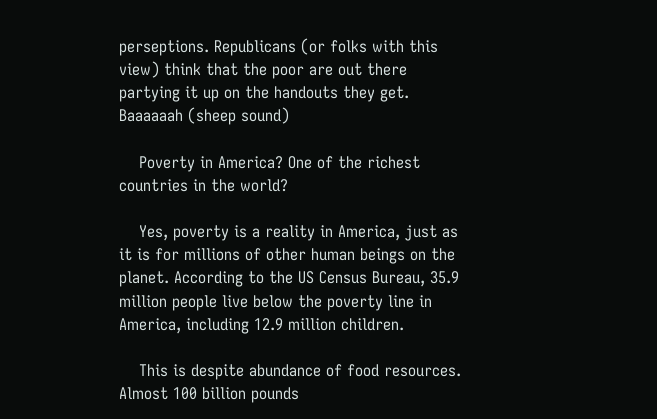perseptions. Republicans (or folks with this view) think that the poor are out there partying it up on the handouts they get. Baaaaaah (sheep sound)

    Poverty in America? One of the richest countries in the world?

    Yes, poverty is a reality in America, just as it is for millions of other human beings on the planet. According to the US Census Bureau, 35.9 million people live below the poverty line in America, including 12.9 million children.

    This is despite abundance of food resources. Almost 100 billion pounds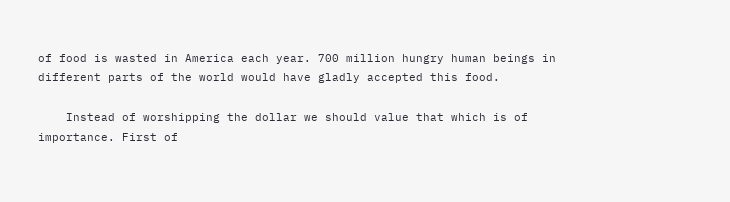of food is wasted in America each year. 700 million hungry human beings in different parts of the world would have gladly accepted this food.

    Instead of worshipping the dollar we should value that which is of importance. First of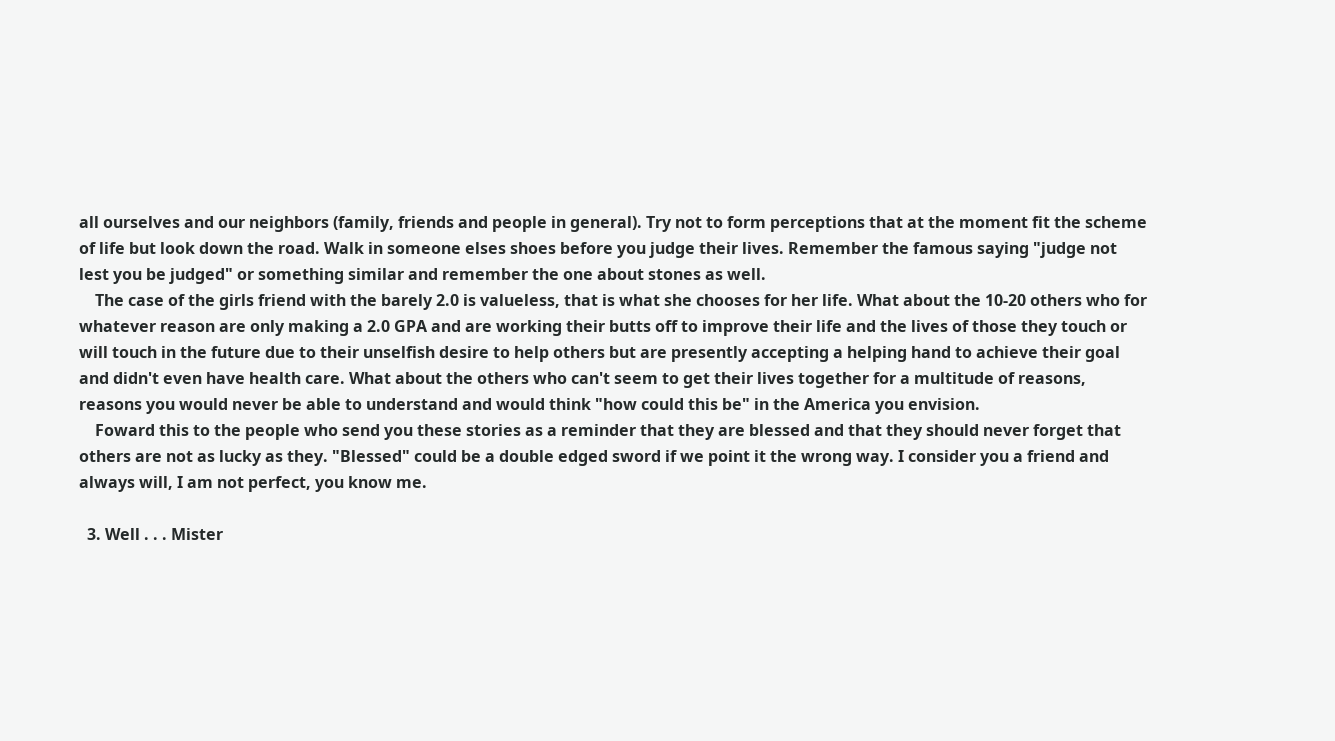all ourselves and our neighbors (family, friends and people in general). Try not to form perceptions that at the moment fit the scheme of life but look down the road. Walk in someone elses shoes before you judge their lives. Remember the famous saying "judge not lest you be judged" or something similar and remember the one about stones as well.
    The case of the girls friend with the barely 2.0 is valueless, that is what she chooses for her life. What about the 10-20 others who for whatever reason are only making a 2.0 GPA and are working their butts off to improve their life and the lives of those they touch or will touch in the future due to their unselfish desire to help others but are presently accepting a helping hand to achieve their goal and didn't even have health care. What about the others who can't seem to get their lives together for a multitude of reasons, reasons you would never be able to understand and would think "how could this be" in the America you envision.
    Foward this to the people who send you these stories as a reminder that they are blessed and that they should never forget that others are not as lucky as they. "Blessed" could be a double edged sword if we point it the wrong way. I consider you a friend and always will, I am not perfect, you know me.

  3. Well . . . Mister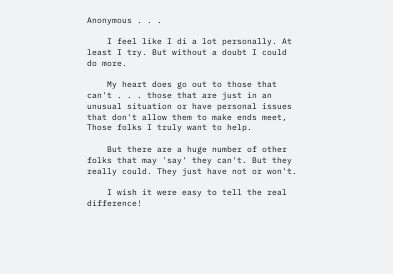Anonymous . . .

    I feel like I di a lot personally. At least I try. But without a doubt I could do more.

    My heart does go out to those that can't . . . those that are just in an unusual situation or have personal issues that don't allow them to make ends meet, Those folks I truly want to help.

    But there are a huge number of other folks that may 'say' they can't. But they really could. They just have not or won't.

    I wish it were easy to tell the real difference!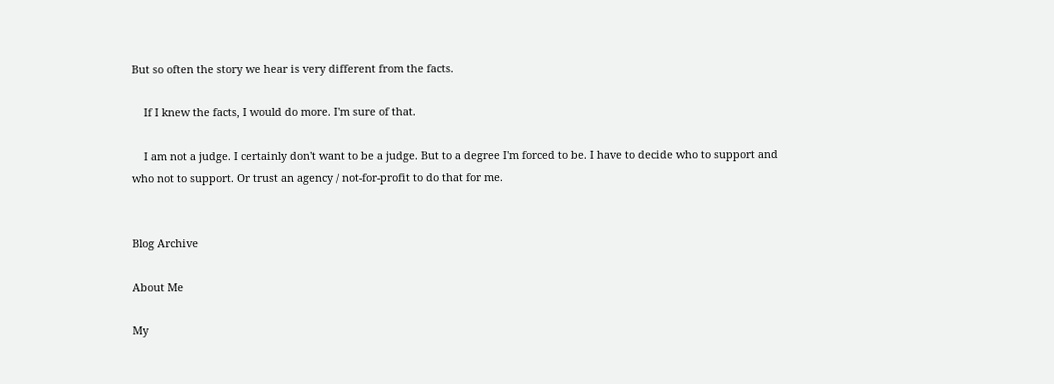But so often the story we hear is very different from the facts.

    If I knew the facts, I would do more. I'm sure of that.

    I am not a judge. I certainly don't want to be a judge. But to a degree I'm forced to be. I have to decide who to support and who not to support. Or trust an agency / not-for-profit to do that for me.


Blog Archive

About Me

My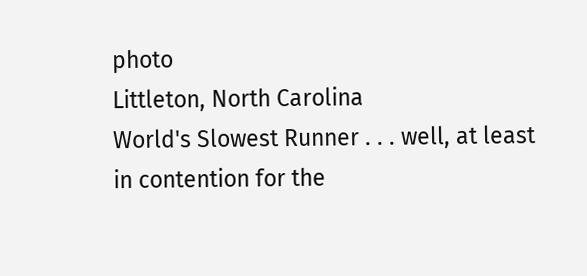photo
Littleton, North Carolina
World's Slowest Runner . . . well, at least in contention for the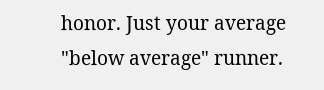honor. Just your average "below average" runner.